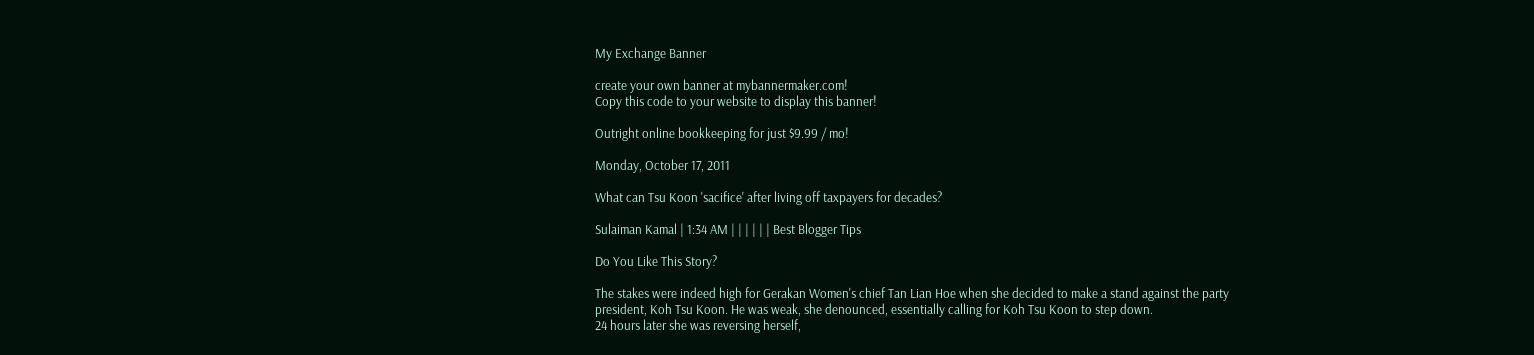My Exchange Banner

create your own banner at mybannermaker.com!
Copy this code to your website to display this banner!

Outright online bookkeeping for just $9.99 / mo!

Monday, October 17, 2011

What can Tsu Koon 'sacifice' after living off taxpayers for decades?

Sulaiman Kamal | 1:34 AM | | | | | | Best Blogger Tips

Do You Like This Story?

The stakes were indeed high for Gerakan Women's chief Tan Lian Hoe when she decided to make a stand against the party president, Koh Tsu Koon. He was weak, she denounced, essentially calling for Koh Tsu Koon to step down.
24 hours later she was reversing herself,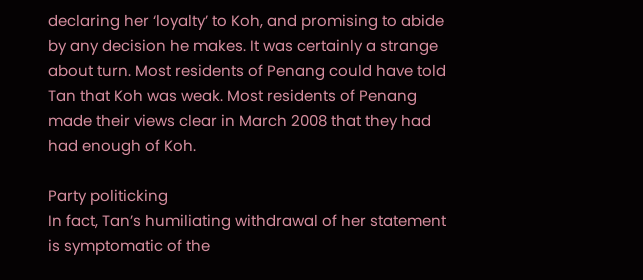declaring her ‘loyalty’ to Koh, and promising to abide by any decision he makes. It was certainly a strange about turn. Most residents of Penang could have told Tan that Koh was weak. Most residents of Penang made their views clear in March 2008 that they had had enough of Koh.

Party politicking
In fact, Tan’s humiliating withdrawal of her statement is symptomatic of the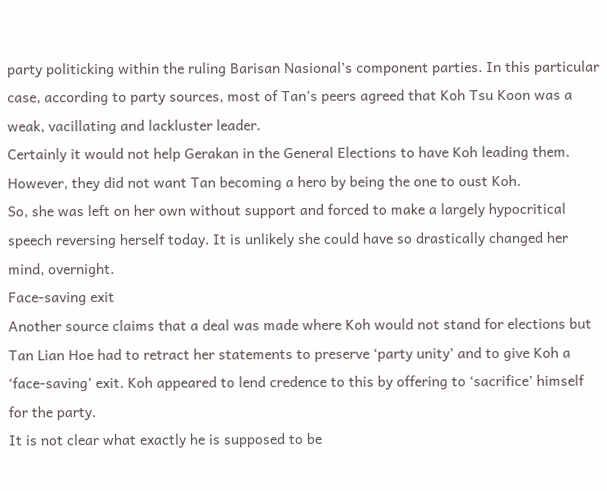party politicking within the ruling Barisan Nasional’s component parties. In this particular case, according to party sources, most of Tan’s peers agreed that Koh Tsu Koon was a weak, vacillating and lackluster leader.
Certainly it would not help Gerakan in the General Elections to have Koh leading them. However, they did not want Tan becoming a hero by being the one to oust Koh.
So, she was left on her own without support and forced to make a largely hypocritical speech reversing herself today. It is unlikely she could have so drastically changed her mind, overnight.
Face-saving exit
Another source claims that a deal was made where Koh would not stand for elections but Tan Lian Hoe had to retract her statements to preserve ‘party unity’ and to give Koh a ‘face-saving’ exit. Koh appeared to lend credence to this by offering to ‘sacrifice’ himself for the party.
It is not clear what exactly he is supposed to be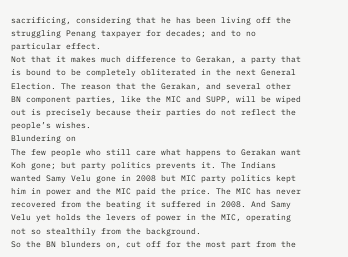sacrificing, considering that he has been living off the struggling Penang taxpayer for decades; and to no particular effect.
Not that it makes much difference to Gerakan, a party that is bound to be completely obliterated in the next General Election. The reason that the Gerakan, and several other BN component parties, like the MIC and SUPP, will be wiped out is precisely because their parties do not reflect the people’s wishes.
Blundering on
The few people who still care what happens to Gerakan want Koh gone; but party politics prevents it. The Indians wanted Samy Velu gone in 2008 but MIC party politics kept him in power and the MIC paid the price. The MIC has never recovered from the beating it suffered in 2008. And Samy Velu yet holds the levers of power in the MIC, operating not so stealthily from the background.
So the BN blunders on, cut off for the most part from the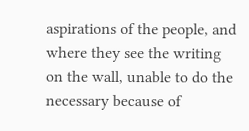aspirations of the people, and where they see the writing on the wall, unable to do the necessary because of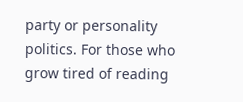party or personality politics. For those who grow tired of reading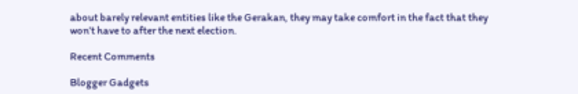about barely relevant entities like the Gerakan, they may take comfort in the fact that they won’t have to after the next election.

Recent Comments

Blogger Gadgets